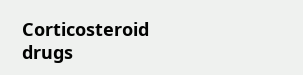Corticosteroid drugs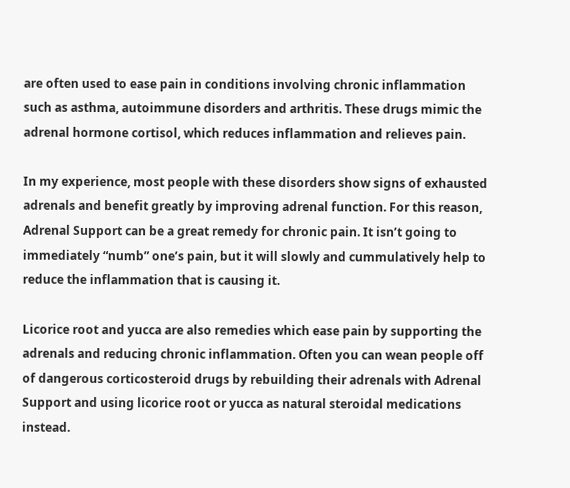are often used to ease pain in conditions involving chronic inflammation such as asthma, autoimmune disorders and arthritis. These drugs mimic the adrenal hormone cortisol, which reduces inflammation and relieves pain.

In my experience, most people with these disorders show signs of exhausted adrenals and benefit greatly by improving adrenal function. For this reason, Adrenal Support can be a great remedy for chronic pain. It isn’t going to immediately “numb” one’s pain, but it will slowly and cummulatively help to reduce the inflammation that is causing it.

Licorice root and yucca are also remedies which ease pain by supporting the adrenals and reducing chronic inflammation. Often you can wean people off of dangerous corticosteroid drugs by rebuilding their adrenals with Adrenal Support and using licorice root or yucca as natural steroidal medications instead.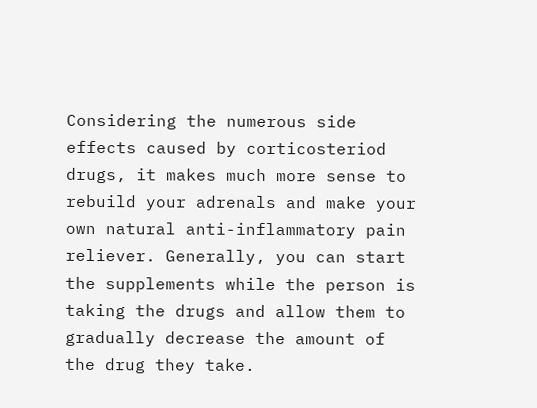Considering the numerous side effects caused by corticosteriod drugs, it makes much more sense to rebuild your adrenals and make your own natural anti-inflammatory pain reliever. Generally, you can start the supplements while the person is taking the drugs and allow them to gradually decrease the amount of the drug they take.